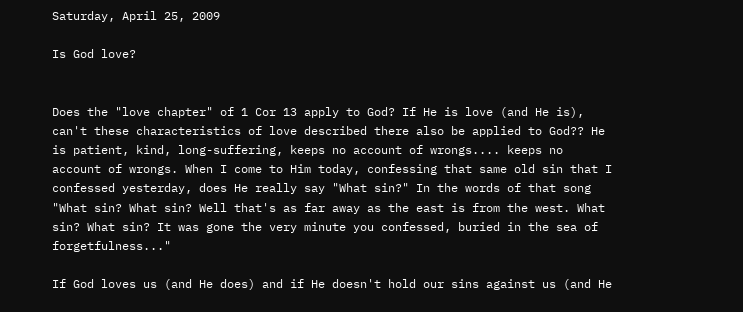Saturday, April 25, 2009

Is God love?


Does the "love chapter" of 1 Cor 13 apply to God? If He is love (and He is), can't these characteristics of love described there also be applied to God?? He is patient, kind, long-suffering, keeps no account of wrongs.... keeps no account of wrongs. When I come to Him today, confessing that same old sin that I confessed yesterday, does He really say "What sin?" In the words of that song "What sin? What sin? Well that's as far away as the east is from the west. What sin? What sin? It was gone the very minute you confessed, buried in the sea of forgetfulness..."

If God loves us (and He does) and if He doesn't hold our sins against us (and He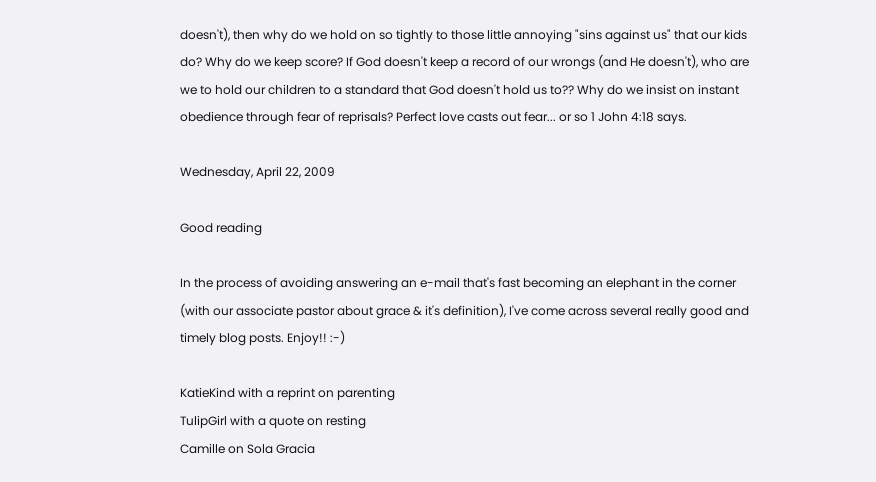doesn't), then why do we hold on so tightly to those little annoying "sins against us" that our kids do? Why do we keep score? If God doesn't keep a record of our wrongs (and He doesn't), who are we to hold our children to a standard that God doesn't hold us to?? Why do we insist on instant obedience through fear of reprisals? Perfect love casts out fear... or so 1 John 4:18 says.

Wednesday, April 22, 2009

Good reading

In the process of avoiding answering an e-mail that's fast becoming an elephant in the corner (with our associate pastor about grace & it's definition), I've come across several really good and timely blog posts. Enjoy!! :-)

KatieKind with a reprint on parenting
TulipGirl with a quote on resting
Camille on Sola Gracia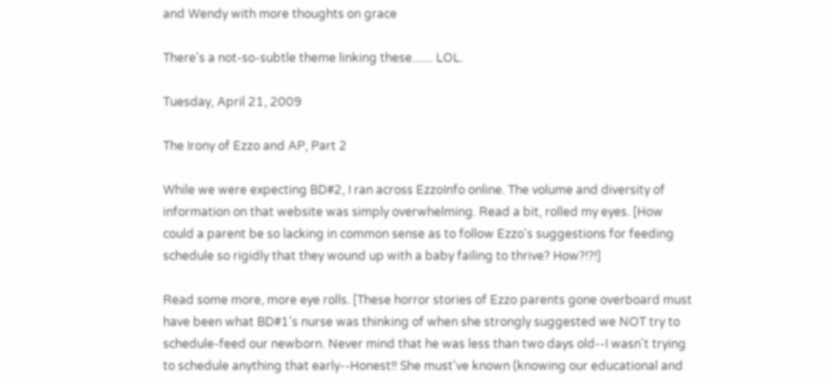and Wendy with more thoughts on grace

There's a not-so-subtle theme linking these....... LOL.

Tuesday, April 21, 2009

The Irony of Ezzo and AP, Part 2

While we were expecting BD#2, I ran across EzzoInfo online. The volume and diversity of information on that website was simply overwhelming. Read a bit, rolled my eyes. [How could a parent be so lacking in common sense as to follow Ezzo's suggestions for feeding schedule so rigidly that they wound up with a baby failing to thrive? How?!?!]

Read some more, more eye rolls. [These horror stories of Ezzo parents gone overboard must have been what BD#1's nurse was thinking of when she strongly suggested we NOT try to schedule-feed our newborn. Never mind that he was less than two days old--I wasn't trying to schedule anything that early--Honest!! She must've known (knowing our educational and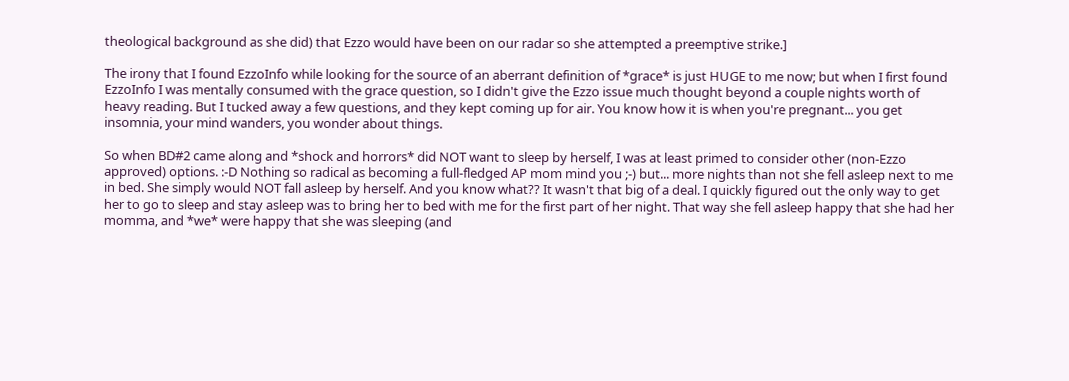theological background as she did) that Ezzo would have been on our radar so she attempted a preemptive strike.]

The irony that I found EzzoInfo while looking for the source of an aberrant definition of *grace* is just HUGE to me now; but when I first found EzzoInfo I was mentally consumed with the grace question, so I didn't give the Ezzo issue much thought beyond a couple nights worth of heavy reading. But I tucked away a few questions, and they kept coming up for air. You know how it is when you're pregnant... you get insomnia, your mind wanders, you wonder about things.

So when BD#2 came along and *shock and horrors* did NOT want to sleep by herself, I was at least primed to consider other (non-Ezzo approved) options. :-D Nothing so radical as becoming a full-fledged AP mom mind you ;-) but... more nights than not she fell asleep next to me in bed. She simply would NOT fall asleep by herself. And you know what?? It wasn't that big of a deal. I quickly figured out the only way to get her to go to sleep and stay asleep was to bring her to bed with me for the first part of her night. That way she fell asleep happy that she had her momma, and *we* were happy that she was sleeping (and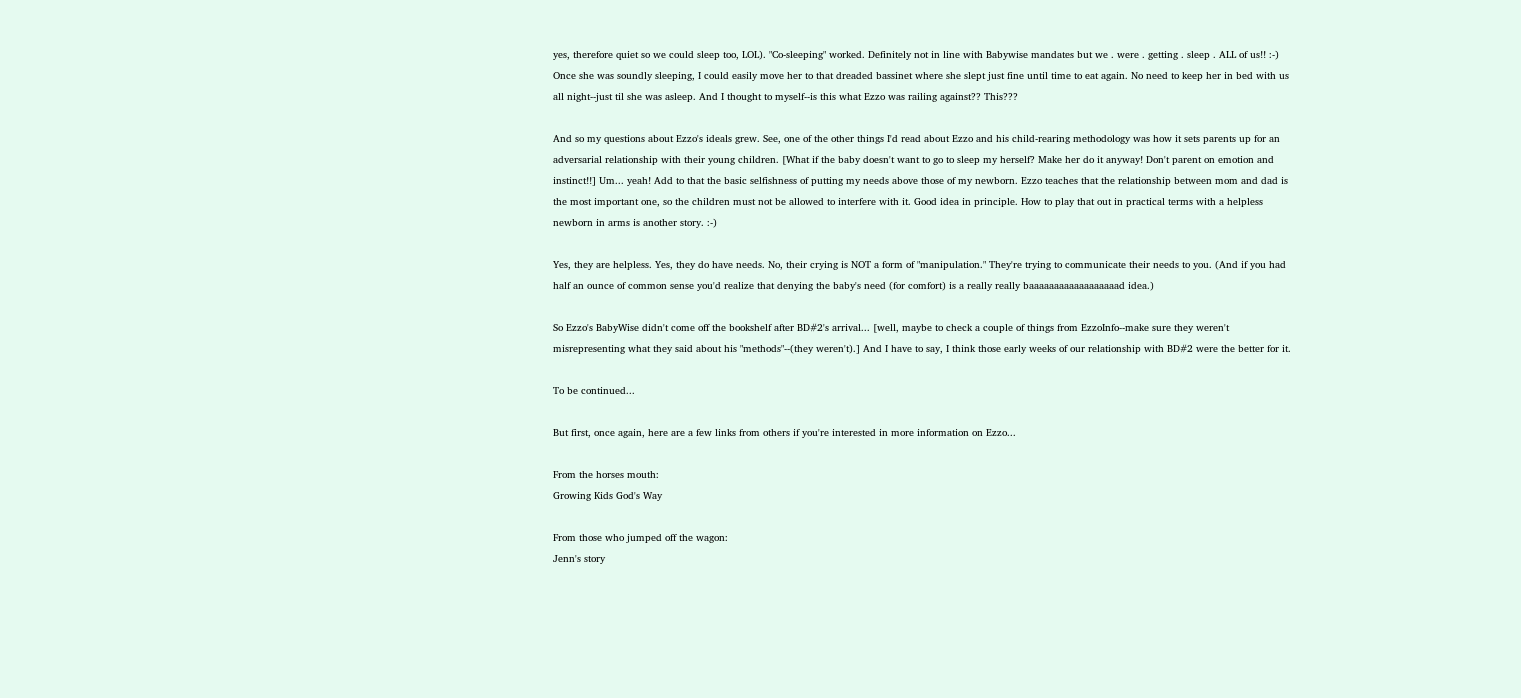yes, therefore quiet so we could sleep too, LOL). "Co-sleeping" worked. Definitely not in line with Babywise mandates but we . were . getting . sleep . ALL of us!! :-) Once she was soundly sleeping, I could easily move her to that dreaded bassinet where she slept just fine until time to eat again. No need to keep her in bed with us all night--just til she was asleep. And I thought to myself--is this what Ezzo was railing against?? This???

And so my questions about Ezzo's ideals grew. See, one of the other things I'd read about Ezzo and his child-rearing methodology was how it sets parents up for an adversarial relationship with their young children. [What if the baby doesn't want to go to sleep my herself? Make her do it anyway! Don't parent on emotion and instinct!!] Um... yeah! Add to that the basic selfishness of putting my needs above those of my newborn. Ezzo teaches that the relationship between mom and dad is the most important one, so the children must not be allowed to interfere with it. Good idea in principle. How to play that out in practical terms with a helpless newborn in arms is another story. :-)

Yes, they are helpless. Yes, they do have needs. No, their crying is NOT a form of "manipulation." They're trying to communicate their needs to you. (And if you had half an ounce of common sense you'd realize that denying the baby's need (for comfort) is a really really baaaaaaaaaaaaaaaaaad idea.)

So Ezzo's BabyWise didn't come off the bookshelf after BD#2's arrival... [well, maybe to check a couple of things from EzzoInfo--make sure they weren't misrepresenting what they said about his "methods"--(they weren't).] And I have to say, I think those early weeks of our relationship with BD#2 were the better for it.

To be continued...

But first, once again, here are a few links from others if you're interested in more information on Ezzo...

From the horses mouth:
Growing Kids God's Way

From those who jumped off the wagon:
Jenn's story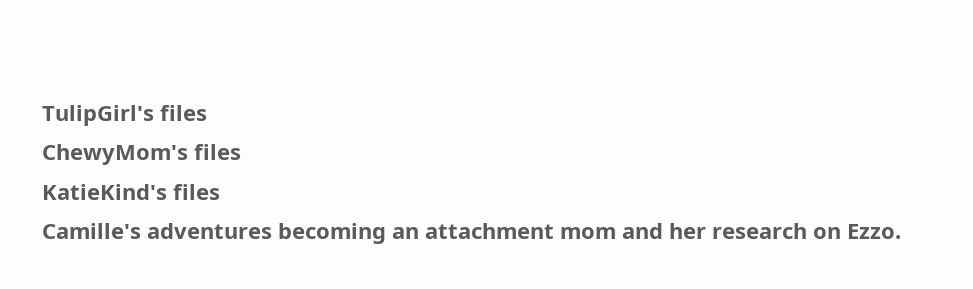TulipGirl's files
ChewyMom's files
KatieKind's files
Camille's adventures becoming an attachment mom and her research on Ezzo.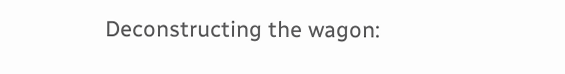Deconstructing the wagon: